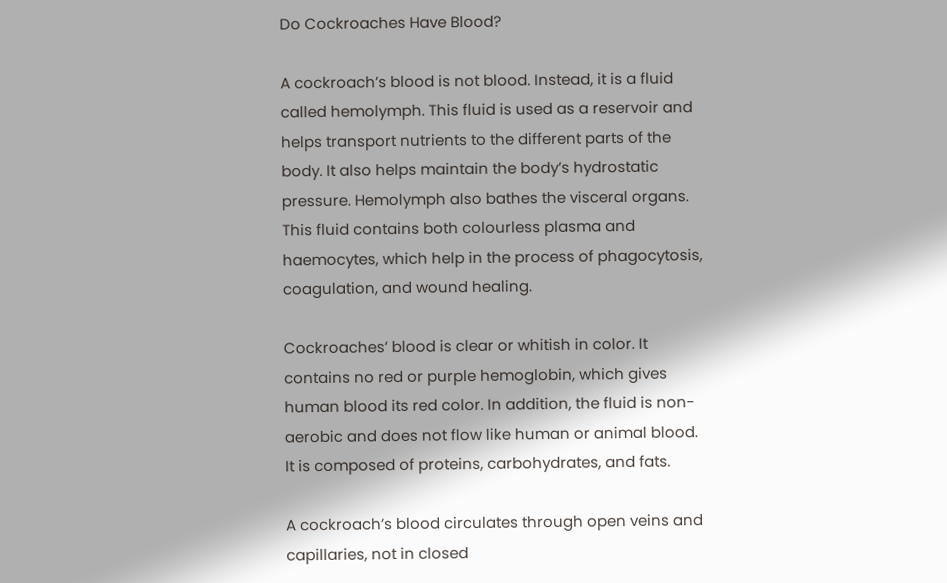Do Cockroaches Have Blood?

A cockroach’s blood is not blood. Instead, it is a fluid called hemolymph. This fluid is used as a reservoir and helps transport nutrients to the different parts of the body. It also helps maintain the body’s hydrostatic pressure. Hemolymph also bathes the visceral organs. This fluid contains both colourless plasma and haemocytes, which help in the process of phagocytosis, coagulation, and wound healing.

Cockroaches’ blood is clear or whitish in color. It contains no red or purple hemoglobin, which gives human blood its red color. In addition, the fluid is non-aerobic and does not flow like human or animal blood. It is composed of proteins, carbohydrates, and fats.

A cockroach’s blood circulates through open veins and capillaries, not in closed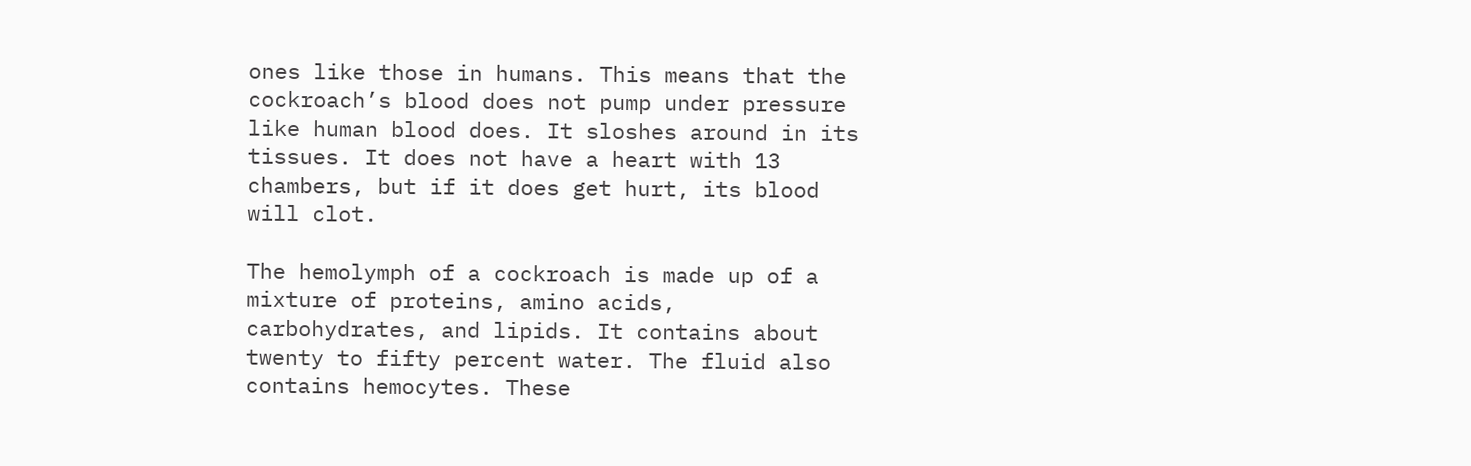ones like those in humans. This means that the cockroach’s blood does not pump under pressure like human blood does. It sloshes around in its tissues. It does not have a heart with 13 chambers, but if it does get hurt, its blood will clot.

The hemolymph of a cockroach is made up of a mixture of proteins, amino acids, carbohydrates, and lipids. It contains about twenty to fifty percent water. The fluid also contains hemocytes. These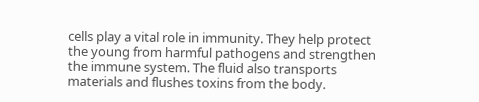cells play a vital role in immunity. They help protect the young from harmful pathogens and strengthen the immune system. The fluid also transports materials and flushes toxins from the body.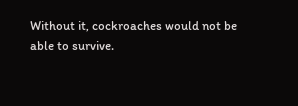Without it, cockroaches would not be able to survive.